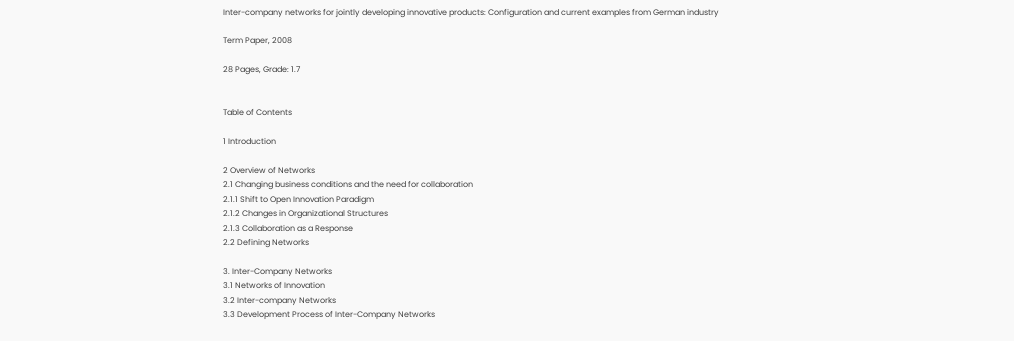Inter-company networks for jointly developing innovative products: Configuration and current examples from German industry

Term Paper, 2008

28 Pages, Grade: 1.7


Table of Contents

1 Introduction

2 Overview of Networks
2.1 Changing business conditions and the need for collaboration
2.1.1 Shift to Open Innovation Paradigm
2.1.2 Changes in Organizational Structures
2.1.3 Collaboration as a Response
2.2 Defining Networks

3. Inter-Company Networks
3.1 Networks of Innovation
3.2 Inter-company Networks
3.3 Development Process of Inter-Company Networks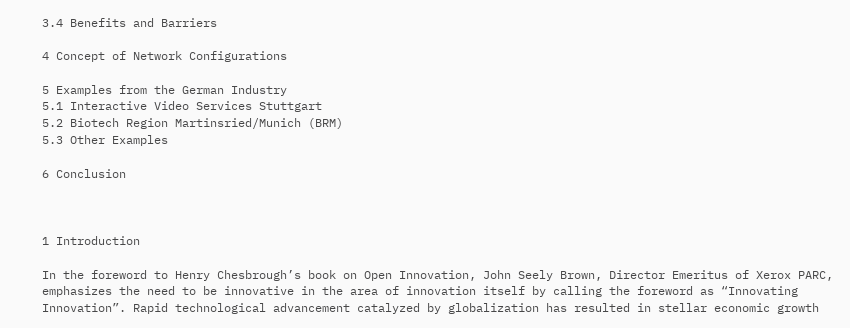3.4 Benefits and Barriers

4 Concept of Network Configurations

5 Examples from the German Industry
5.1 Interactive Video Services Stuttgart
5.2 Biotech Region Martinsried/Munich (BRM)
5.3 Other Examples

6 Conclusion



1 Introduction

In the foreword to Henry Chesbrough’s book on Open Innovation, John Seely Brown, Director Emeritus of Xerox PARC, emphasizes the need to be innovative in the area of innovation itself by calling the foreword as “Innovating Innovation”. Rapid technological advancement catalyzed by globalization has resulted in stellar economic growth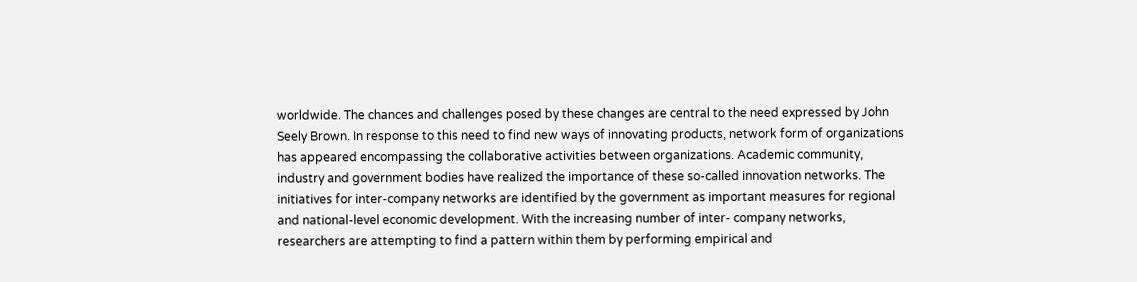worldwide. The chances and challenges posed by these changes are central to the need expressed by John Seely Brown. In response to this need to find new ways of innovating products, network form of organizations has appeared encompassing the collaborative activities between organizations. Academic community, industry and government bodies have realized the importance of these so-called innovation networks. The initiatives for inter-company networks are identified by the government as important measures for regional and national-level economic development. With the increasing number of inter- company networks, researchers are attempting to find a pattern within them by performing empirical and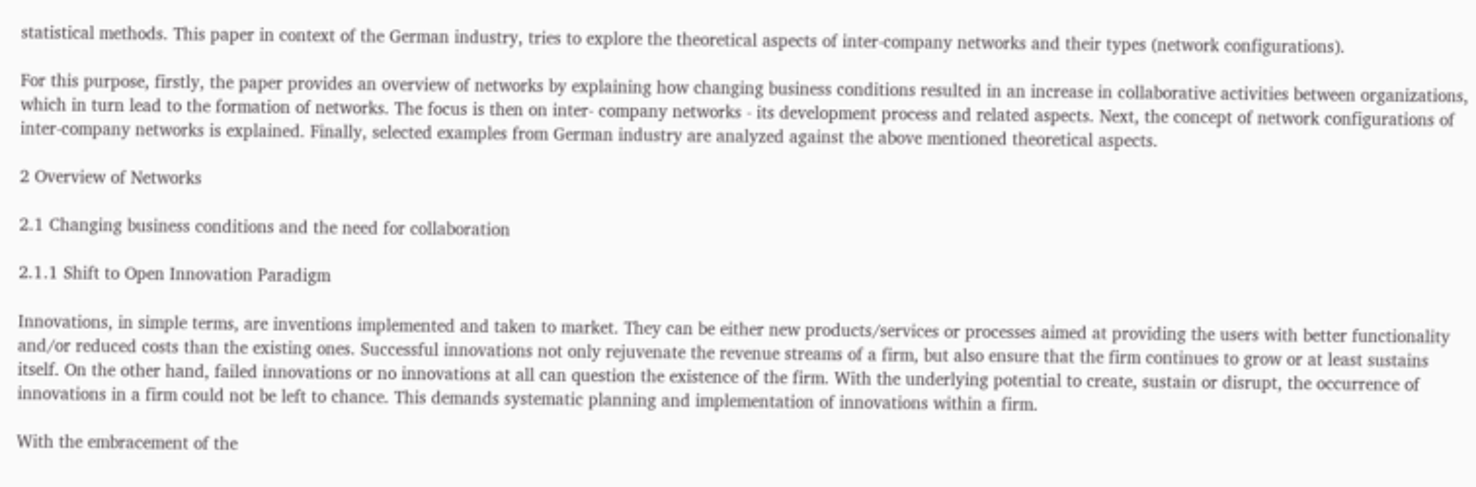statistical methods. This paper in context of the German industry, tries to explore the theoretical aspects of inter-company networks and their types (network configurations).

For this purpose, firstly, the paper provides an overview of networks by explaining how changing business conditions resulted in an increase in collaborative activities between organizations, which in turn lead to the formation of networks. The focus is then on inter- company networks - its development process and related aspects. Next, the concept of network configurations of inter-company networks is explained. Finally, selected examples from German industry are analyzed against the above mentioned theoretical aspects.

2 Overview of Networks

2.1 Changing business conditions and the need for collaboration

2.1.1 Shift to Open Innovation Paradigm

Innovations, in simple terms, are inventions implemented and taken to market. They can be either new products/services or processes aimed at providing the users with better functionality and/or reduced costs than the existing ones. Successful innovations not only rejuvenate the revenue streams of a firm, but also ensure that the firm continues to grow or at least sustains itself. On the other hand, failed innovations or no innovations at all can question the existence of the firm. With the underlying potential to create, sustain or disrupt, the occurrence of innovations in a firm could not be left to chance. This demands systematic planning and implementation of innovations within a firm.

With the embracement of the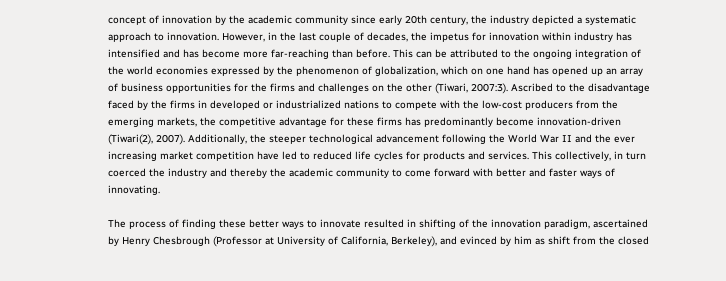concept of innovation by the academic community since early 20th century, the industry depicted a systematic approach to innovation. However, in the last couple of decades, the impetus for innovation within industry has intensified and has become more far-reaching than before. This can be attributed to the ongoing integration of the world economies expressed by the phenomenon of globalization, which on one hand has opened up an array of business opportunities for the firms and challenges on the other (Tiwari, 2007:3). Ascribed to the disadvantage faced by the firms in developed or industrialized nations to compete with the low-cost producers from the emerging markets, the competitive advantage for these firms has predominantly become innovation-driven (Tiwari(2), 2007). Additionally, the steeper technological advancement following the World War II and the ever increasing market competition have led to reduced life cycles for products and services. This collectively, in turn coerced the industry and thereby the academic community to come forward with better and faster ways of innovating.

The process of finding these better ways to innovate resulted in shifting of the innovation paradigm, ascertained by Henry Chesbrough (Professor at University of California, Berkeley), and evinced by him as shift from the closed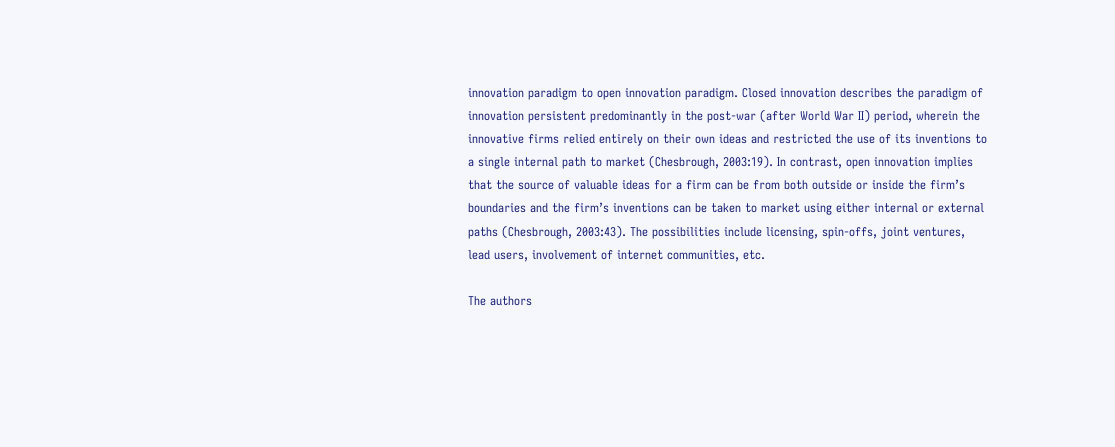innovation paradigm to open innovation paradigm. Closed innovation describes the paradigm of innovation persistent predominantly in the post-war (after World War II) period, wherein the innovative firms relied entirely on their own ideas and restricted the use of its inventions to a single internal path to market (Chesbrough, 2003:19). In contrast, open innovation implies that the source of valuable ideas for a firm can be from both outside or inside the firm’s boundaries and the firm’s inventions can be taken to market using either internal or external paths (Chesbrough, 2003:43). The possibilities include licensing, spin-offs, joint ventures, lead users, involvement of internet communities, etc.

The authors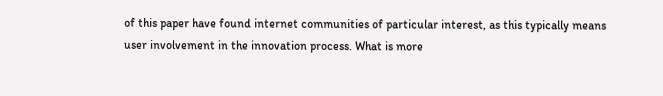of this paper have found internet communities of particular interest, as this typically means user involvement in the innovation process. What is more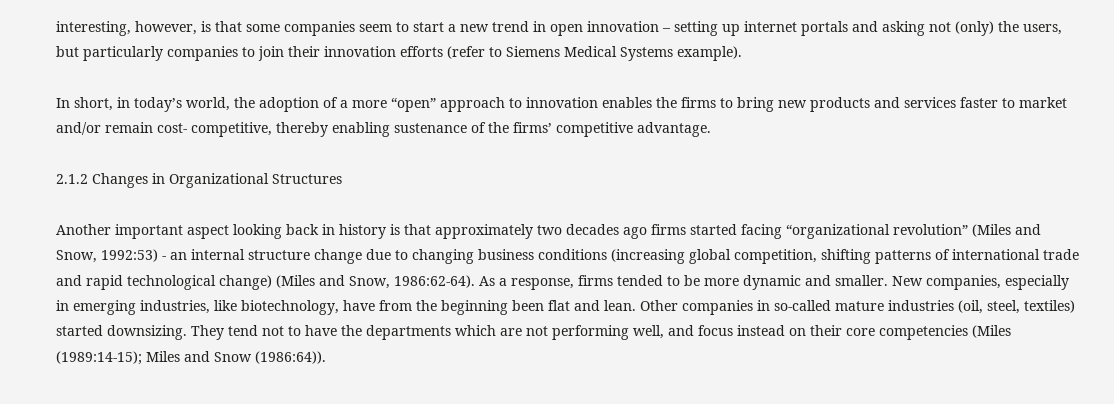interesting, however, is that some companies seem to start a new trend in open innovation – setting up internet portals and asking not (only) the users, but particularly companies to join their innovation efforts (refer to Siemens Medical Systems example).

In short, in today’s world, the adoption of a more “open” approach to innovation enables the firms to bring new products and services faster to market and/or remain cost- competitive, thereby enabling sustenance of the firms’ competitive advantage.

2.1.2 Changes in Organizational Structures

Another important aspect looking back in history is that approximately two decades ago firms started facing “organizational revolution” (Miles and Snow, 1992:53) - an internal structure change due to changing business conditions (increasing global competition, shifting patterns of international trade and rapid technological change) (Miles and Snow, 1986:62-64). As a response, firms tended to be more dynamic and smaller. New companies, especially in emerging industries, like biotechnology, have from the beginning been flat and lean. Other companies in so-called mature industries (oil, steel, textiles) started downsizing. They tend not to have the departments which are not performing well, and focus instead on their core competencies (Miles (1989:14-15); Miles and Snow (1986:64)).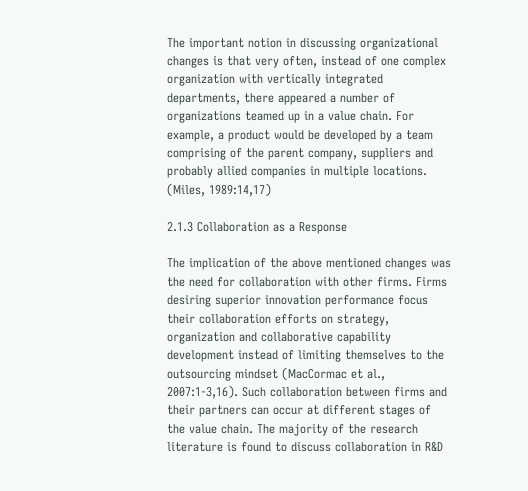The important notion in discussing organizational changes is that very often, instead of one complex organization with vertically integrated departments, there appeared a number of organizations teamed up in a value chain. For example, a product would be developed by a team comprising of the parent company, suppliers and probably allied companies in multiple locations. (Miles, 1989:14,17)

2.1.3 Collaboration as a Response

The implication of the above mentioned changes was the need for collaboration with other firms. Firms desiring superior innovation performance focus their collaboration efforts on strategy, organization and collaborative capability development instead of limiting themselves to the outsourcing mindset (MacCormac et al., 2007:1-3,16). Such collaboration between firms and their partners can occur at different stages of the value chain. The majority of the research literature is found to discuss collaboration in R&D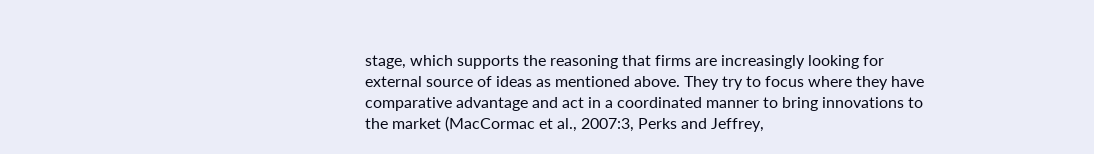stage, which supports the reasoning that firms are increasingly looking for external source of ideas as mentioned above. They try to focus where they have comparative advantage and act in a coordinated manner to bring innovations to the market (MacCormac et al., 2007:3, Perks and Jeffrey,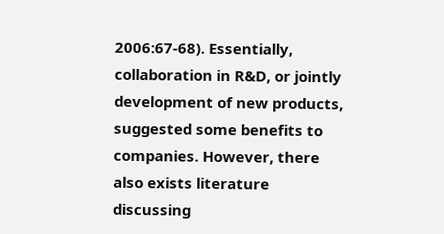2006:67-68). Essentially, collaboration in R&D, or jointly development of new products, suggested some benefits to companies. However, there also exists literature discussing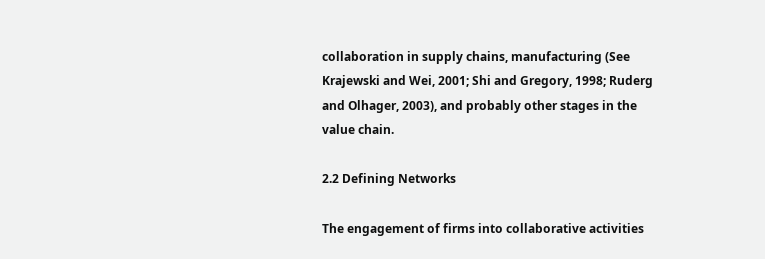collaboration in supply chains, manufacturing (See Krajewski and Wei, 2001; Shi and Gregory, 1998; Ruderg and Olhager, 2003), and probably other stages in the value chain.

2.2 Defining Networks

The engagement of firms into collaborative activities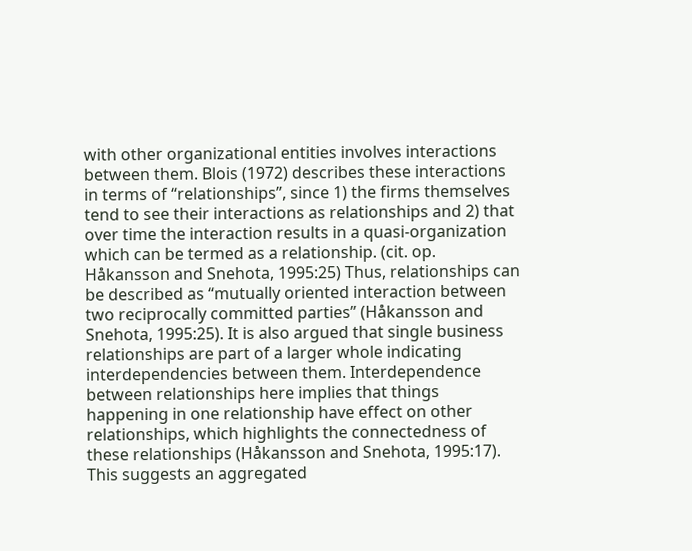with other organizational entities involves interactions between them. Blois (1972) describes these interactions in terms of “relationships”, since 1) the firms themselves tend to see their interactions as relationships and 2) that over time the interaction results in a quasi-organization which can be termed as a relationship. (cit. op. Håkansson and Snehota, 1995:25) Thus, relationships can be described as “mutually oriented interaction between two reciprocally committed parties” (Håkansson and Snehota, 1995:25). It is also argued that single business relationships are part of a larger whole indicating interdependencies between them. Interdependence between relationships here implies that things happening in one relationship have effect on other relationships, which highlights the connectedness of these relationships (Håkansson and Snehota, 1995:17). This suggests an aggregated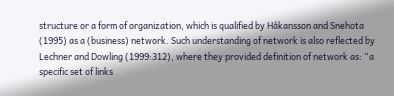structure or a form of organization, which is qualified by Håkansson and Snehota (1995) as a (business) network. Such understanding of network is also reflected by Lechner and Dowling (1999:312), where they provided definition of network as: “a specific set of links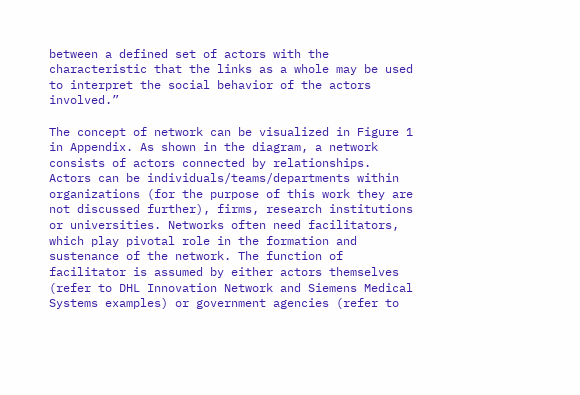between a defined set of actors with the characteristic that the links as a whole may be used to interpret the social behavior of the actors involved.”

The concept of network can be visualized in Figure 1 in Appendix. As shown in the diagram, a network consists of actors connected by relationships. Actors can be individuals/teams/departments within organizations (for the purpose of this work they are not discussed further), firms, research institutions or universities. Networks often need facilitators, which play pivotal role in the formation and sustenance of the network. The function of facilitator is assumed by either actors themselves (refer to DHL Innovation Network and Siemens Medical Systems examples) or government agencies (refer to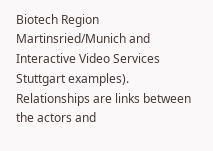Biotech Region Martinsried/Munich and Interactive Video Services Stuttgart examples). Relationships are links between the actors and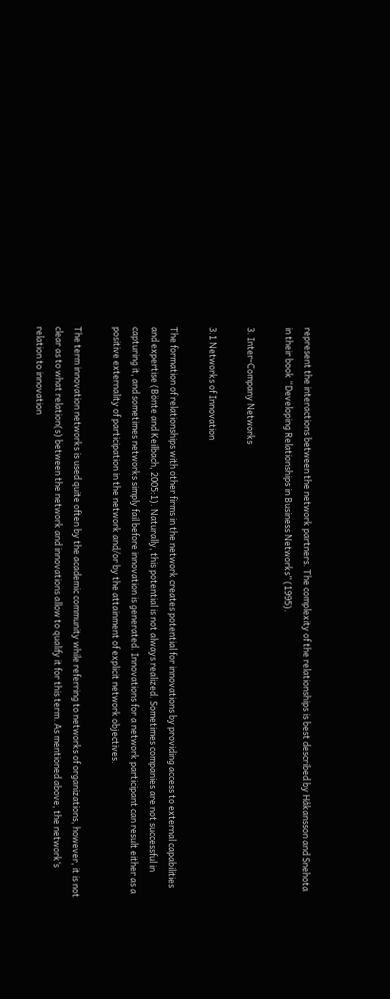represent the interactions between the network partners. The complexity of the relationships is best described by Håkansson and Snehota in their book “Developing Relationships in Business Networks” (1995).

3. Inter-Company Networks

3.1 Networks of Innovation

The formation of relationships with other firms in the network creates potential for innovations by providing access to external capabilities and expertise (Bönte and Keilbach, 2005:1). Naturally, this potential is not always realized. Sometimes companies are not successful in capturing it, and sometimes networks simply fail before innovation is generated. Innovations for a network participant can result either as a positive externality of participation in the network and/or by the attainment of explicit network objectives.

The term innovation networks is used quite often by the academic community while referring to networks of organizations, however, it is not clear as to what relation(s) between the network and innovations allow to qualify it for this term. As mentioned above, the network’s relation to innovation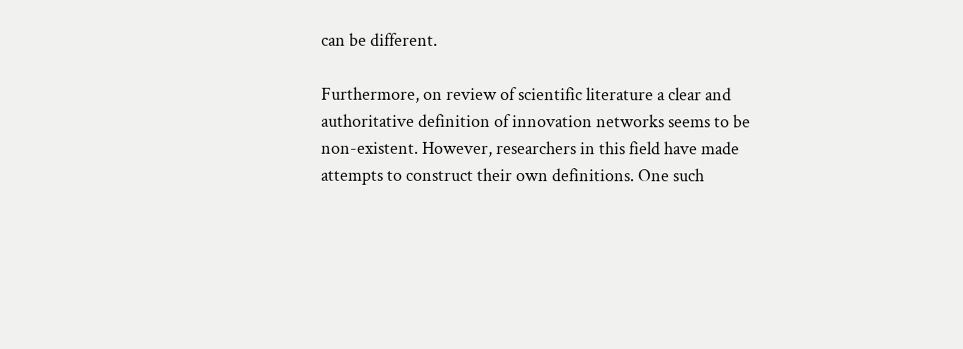can be different.

Furthermore, on review of scientific literature a clear and authoritative definition of innovation networks seems to be non-existent. However, researchers in this field have made attempts to construct their own definitions. One such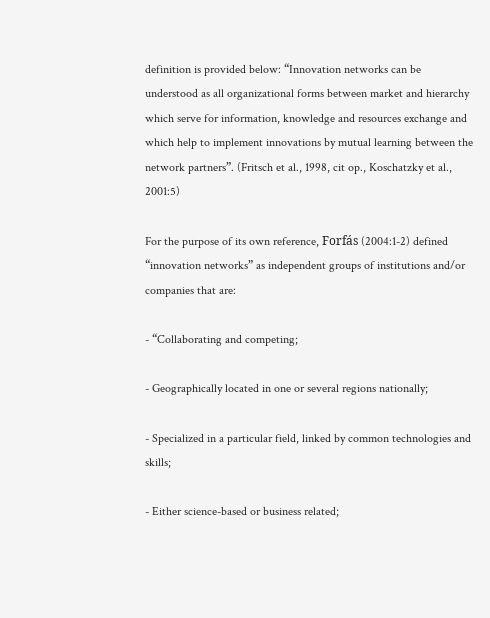definition is provided below: “Innovation networks can be understood as all organizational forms between market and hierarchy which serve for information, knowledge and resources exchange and which help to implement innovations by mutual learning between the network partners”. (Fritsch et al., 1998, cit op., Koschatzky et al., 2001:5)

For the purpose of its own reference, Forfás (2004:1-2) defined “innovation networks” as independent groups of institutions and/or companies that are:

- “Collaborating and competing;

- Geographically located in one or several regions nationally;

- Specialized in a particular field, linked by common technologies and skills;

- Either science-based or business related;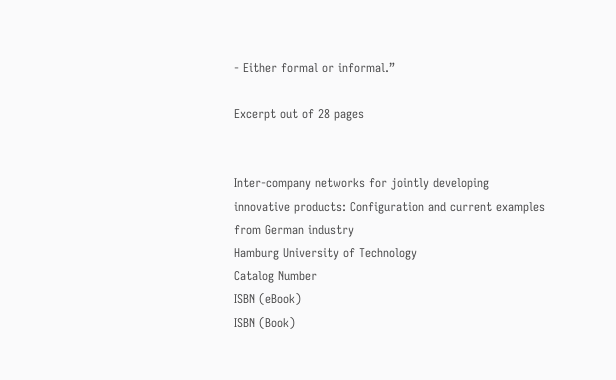- Either formal or informal.”

Excerpt out of 28 pages


Inter-company networks for jointly developing innovative products: Configuration and current examples from German industry
Hamburg University of Technology
Catalog Number
ISBN (eBook)
ISBN (Book)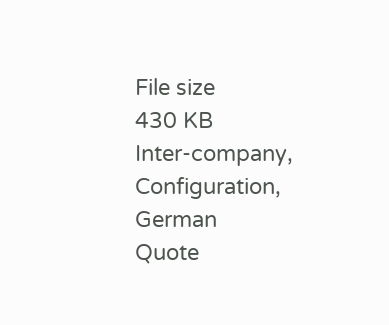File size
430 KB
Inter-company, Configuration, German
Quote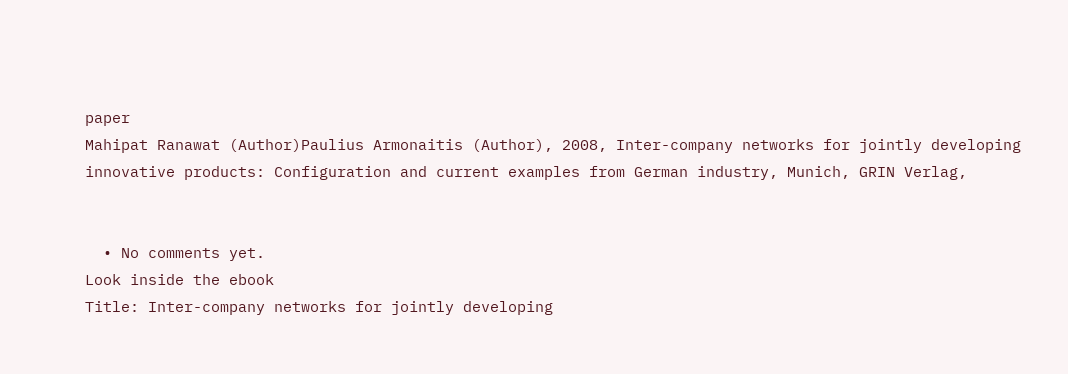paper
Mahipat Ranawat (Author)Paulius Armonaitis (Author), 2008, Inter-company networks for jointly developing innovative products: Configuration and current examples from German industry, Munich, GRIN Verlag,


  • No comments yet.
Look inside the ebook
Title: Inter-company networks for jointly developing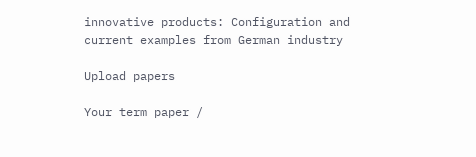innovative products: Configuration and current examples from German industry

Upload papers

Your term paper /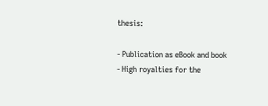thesis:

- Publication as eBook and book
- High royalties for the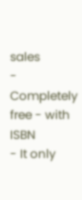sales
- Completely free - with ISBN
- It only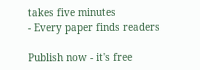takes five minutes
- Every paper finds readers

Publish now - it's free